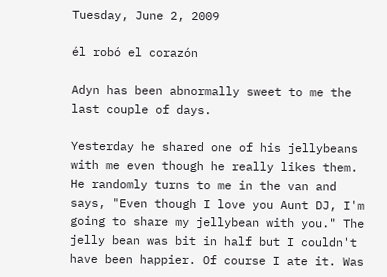Tuesday, June 2, 2009

él robó el corazón

Adyn has been abnormally sweet to me the last couple of days.

Yesterday he shared one of his jellybeans with me even though he really likes them.
He randomly turns to me in the van and says, "Even though I love you Aunt DJ, I'm going to share my jellybean with you." The jelly bean was bit in half but I couldn't have been happier. Of course I ate it. Was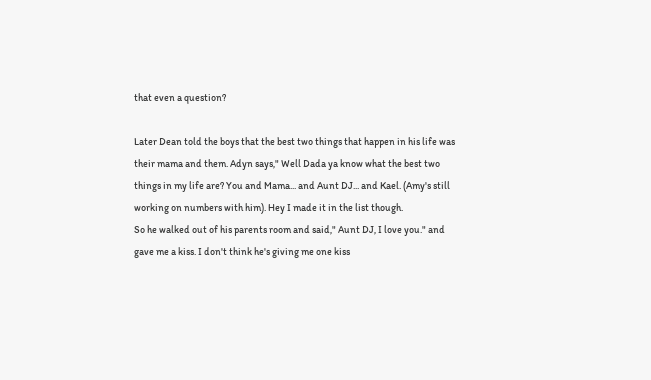that even a question?

Later Dean told the boys that the best two things that happen in his life was their mama and them. Adyn says," Well Dada ya know what the best two things in my life are? You and Mama... and Aunt DJ... and Kael. (Amy's still working on numbers with him). Hey I made it in the list though.
So he walked out of his parents room and said," Aunt DJ, I love you." and gave me a kiss. I don't think he's giving me one kiss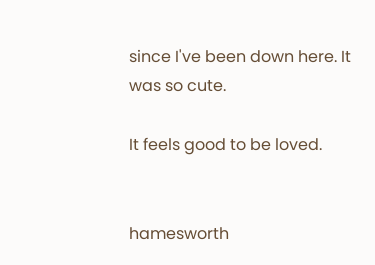since I've been down here. It was so cute.

It feels good to be loved.


hamesworth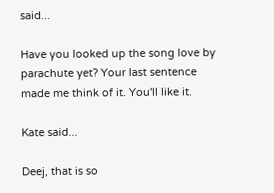said...

Have you looked up the song love by parachute yet? Your last sentence made me think of it. You'll like it.

Kate said...

Deej, that is so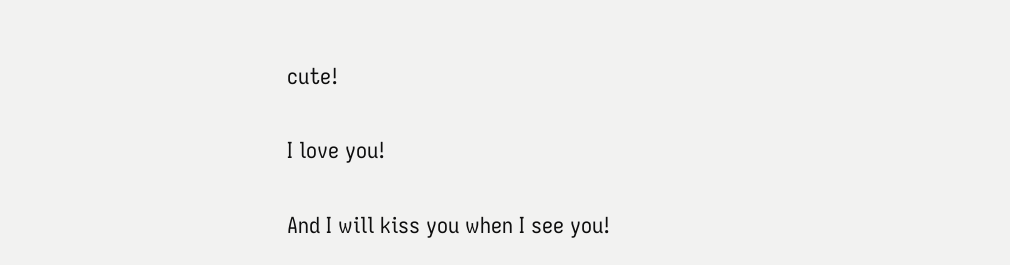cute!

I love you!

And I will kiss you when I see you!